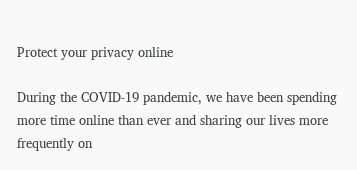Protect your privacy online

During the COVID-19 pandemic, we have been spending more time online than ever and sharing our lives more frequently on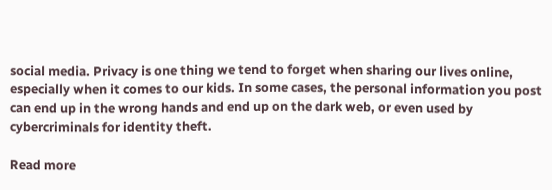social media. Privacy is one thing we tend to forget when sharing our lives online, especially when it comes to our kids. In some cases, the personal information you post can end up in the wrong hands and end up on the dark web, or even used by cybercriminals for identity theft.

Read more